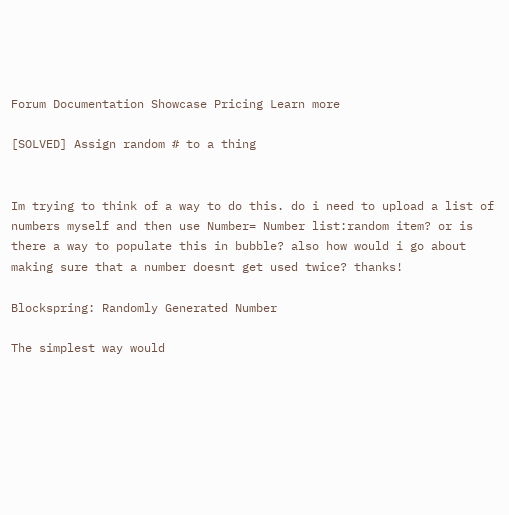Forum Documentation Showcase Pricing Learn more

[SOLVED] Assign random # to a thing


Im trying to think of a way to do this. do i need to upload a list of numbers myself and then use Number= Number list:random item? or is there a way to populate this in bubble? also how would i go about making sure that a number doesnt get used twice? thanks!

Blockspring: Randomly Generated Number

The simplest way would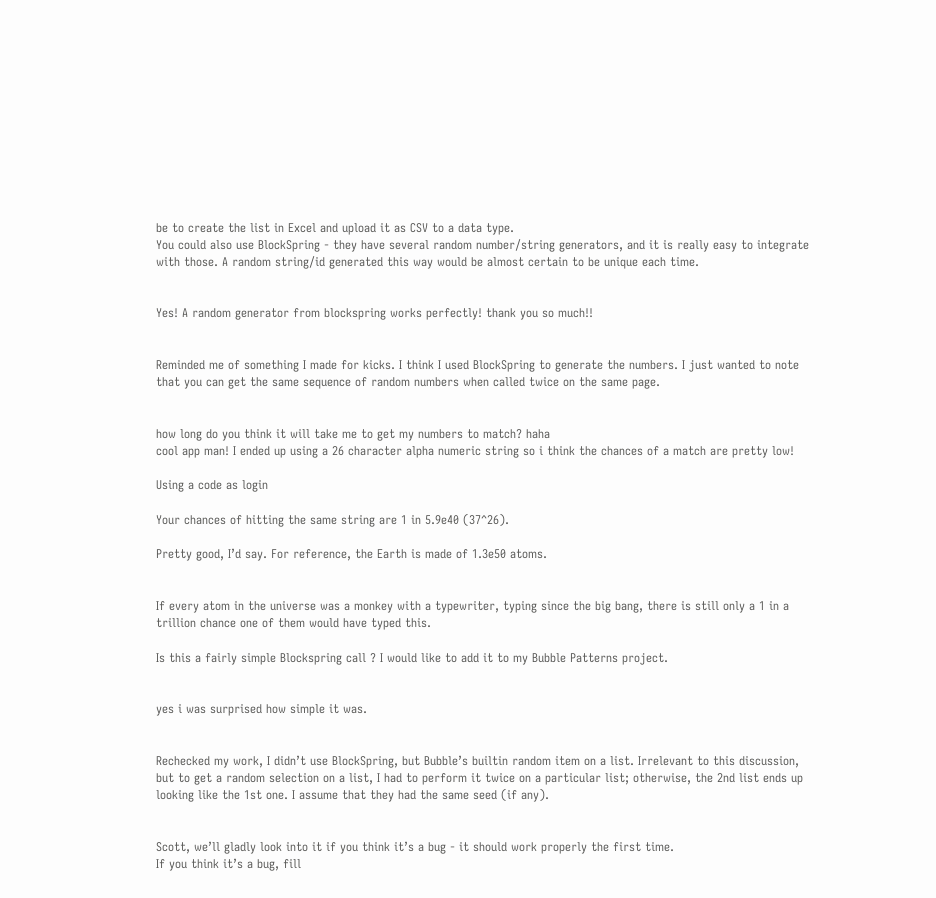be to create the list in Excel and upload it as CSV to a data type.
You could also use BlockSpring - they have several random number/string generators, and it is really easy to integrate with those. A random string/id generated this way would be almost certain to be unique each time.


Yes! A random generator from blockspring works perfectly! thank you so much!!


Reminded me of something I made for kicks. I think I used BlockSpring to generate the numbers. I just wanted to note that you can get the same sequence of random numbers when called twice on the same page.


how long do you think it will take me to get my numbers to match? haha
cool app man! I ended up using a 26 character alpha numeric string so i think the chances of a match are pretty low!

Using a code as login

Your chances of hitting the same string are 1 in 5.9e40 (37^26).

Pretty good, I’d say. For reference, the Earth is made of 1.3e50 atoms.


If every atom in the universe was a monkey with a typewriter, typing since the big bang, there is still only a 1 in a trillion chance one of them would have typed this.

Is this a fairly simple Blockspring call ? I would like to add it to my Bubble Patterns project.


yes i was surprised how simple it was.


Rechecked my work, I didn’t use BlockSpring, but Bubble’s builtin random item on a list. Irrelevant to this discussion, but to get a random selection on a list, I had to perform it twice on a particular list; otherwise, the 2nd list ends up looking like the 1st one. I assume that they had the same seed (if any).


Scott, we’ll gladly look into it if you think it’s a bug - it should work properly the first time.
If you think it’s a bug, fill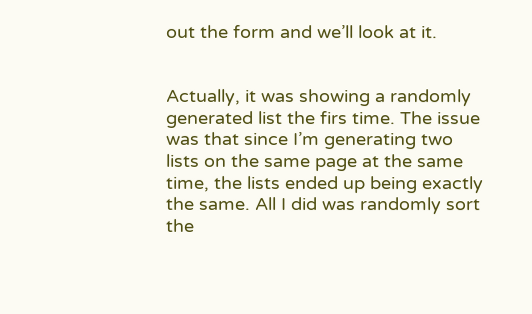out the form and we’ll look at it.


Actually, it was showing a randomly generated list the firs time. The issue was that since I’m generating two lists on the same page at the same time, the lists ended up being exactly the same. All I did was randomly sort the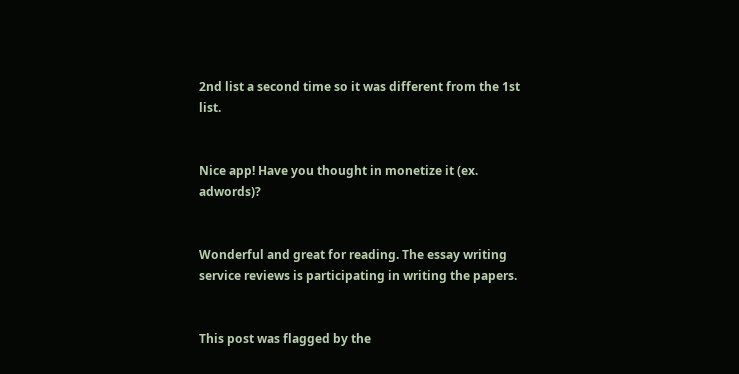2nd list a second time so it was different from the 1st list.


Nice app! Have you thought in monetize it (ex. adwords)?


Wonderful and great for reading. The essay writing service reviews is participating in writing the papers.


This post was flagged by the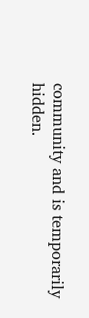community and is temporarily hidden.